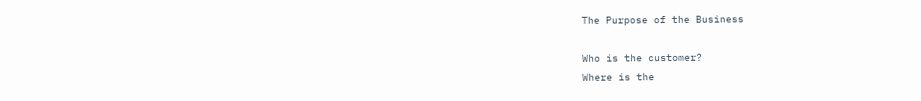The Purpose of the Business

Who is the customer?
Where is the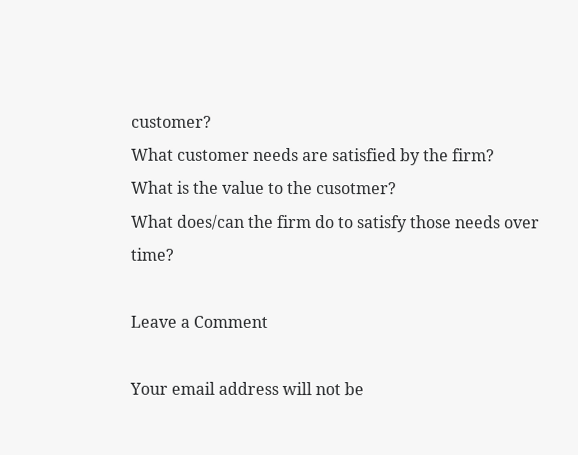customer?
What customer needs are satisfied by the firm?
What is the value to the cusotmer?
What does/can the firm do to satisfy those needs over time?

Leave a Comment

Your email address will not be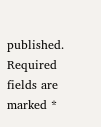published. Required fields are marked *